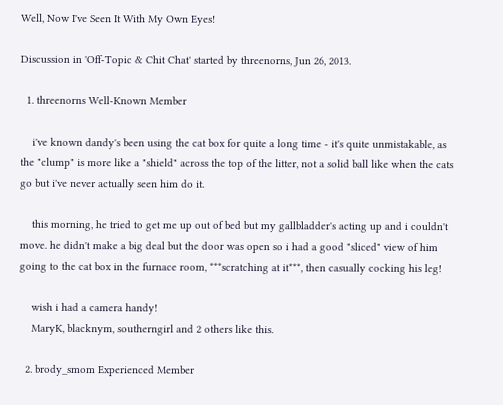Well, Now I've Seen It With My Own Eyes!

Discussion in 'Off-Topic & Chit Chat' started by threenorns, Jun 26, 2013.

  1. threenorns Well-Known Member

    i've known dandy's been using the cat box for quite a long time - it's quite unmistakable, as the "clump" is more like a "shield" across the top of the litter, not a solid ball like when the cats go but i've never actually seen him do it.

    this morning, he tried to get me up out of bed but my gallbladder's acting up and i couldn't move. he didn't make a big deal but the door was open so i had a good "sliced" view of him going to the cat box in the furnace room, ***scratching at it***, then casually cocking his leg!

    wish i had a camera handy!
    MaryK, blacknym, southerngirl and 2 others like this.

  2. brody_smom Experienced Member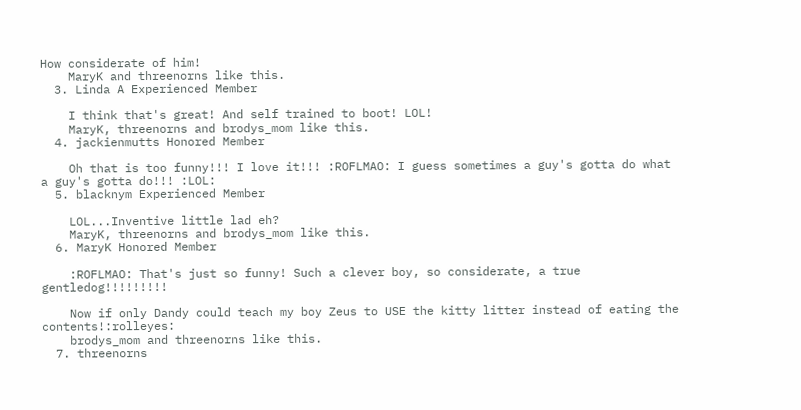How considerate of him!
    MaryK and threenorns like this.
  3. Linda A Experienced Member

    I think that's great! And self trained to boot! LOL!
    MaryK, threenorns and brodys_mom like this.
  4. jackienmutts Honored Member

    Oh that is too funny!!! I love it!!! :ROFLMAO: I guess sometimes a guy's gotta do what a guy's gotta do!!! :LOL:
  5. blacknym Experienced Member

    LOL...Inventive little lad eh?
    MaryK, threenorns and brodys_mom like this.
  6. MaryK Honored Member

    :ROFLMAO: That's just so funny! Such a clever boy, so considerate, a true gentledog!!!!!!!!!

    Now if only Dandy could teach my boy Zeus to USE the kitty litter instead of eating the contents!:rolleyes:
    brodys_mom and threenorns like this.
  7. threenorns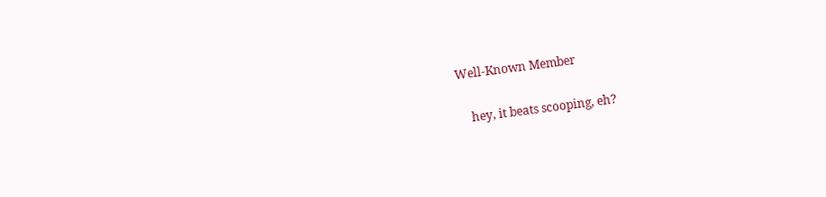Well-Known Member

    hey, it beats scooping, eh?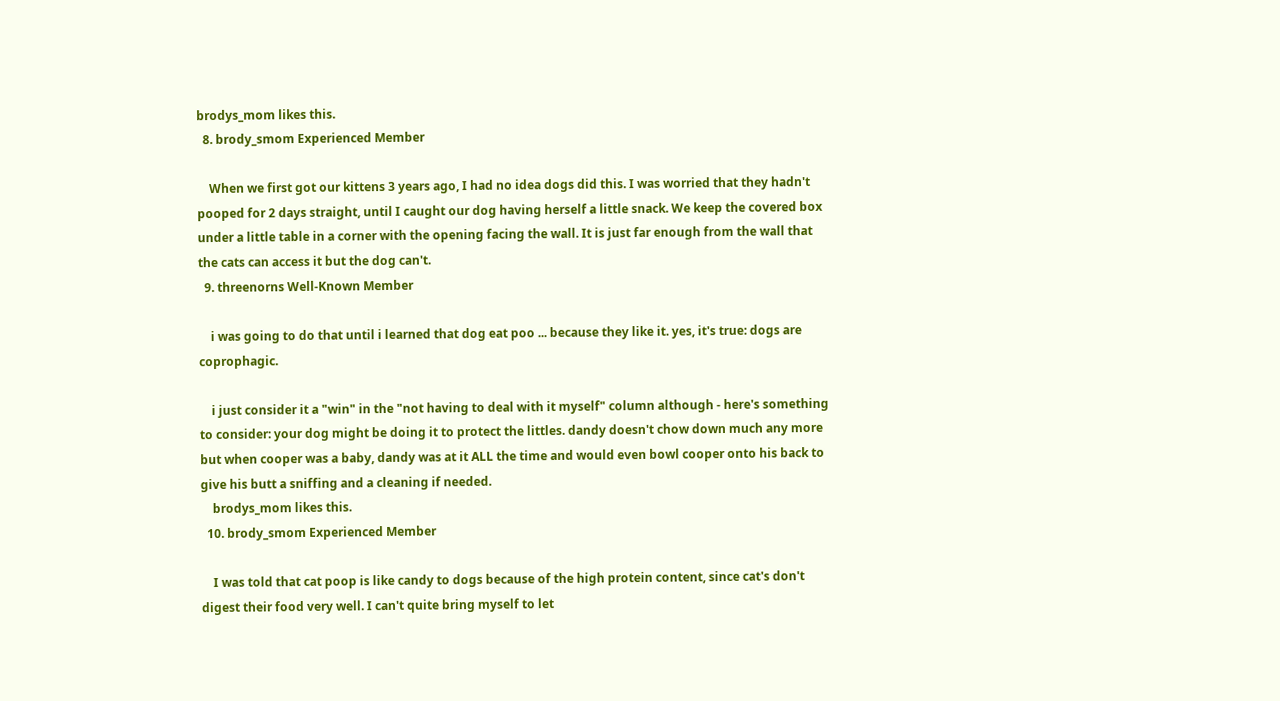brodys_mom likes this.
  8. brody_smom Experienced Member

    When we first got our kittens 3 years ago, I had no idea dogs did this. I was worried that they hadn't pooped for 2 days straight, until I caught our dog having herself a little snack. We keep the covered box under a little table in a corner with the opening facing the wall. It is just far enough from the wall that the cats can access it but the dog can't.
  9. threenorns Well-Known Member

    i was going to do that until i learned that dog eat poo ... because they like it. yes, it's true: dogs are coprophagic.

    i just consider it a "win" in the "not having to deal with it myself" column although - here's something to consider: your dog might be doing it to protect the littles. dandy doesn't chow down much any more but when cooper was a baby, dandy was at it ALL the time and would even bowl cooper onto his back to give his butt a sniffing and a cleaning if needed.
    brodys_mom likes this.
  10. brody_smom Experienced Member

    I was told that cat poop is like candy to dogs because of the high protein content, since cat's don't digest their food very well. I can't quite bring myself to let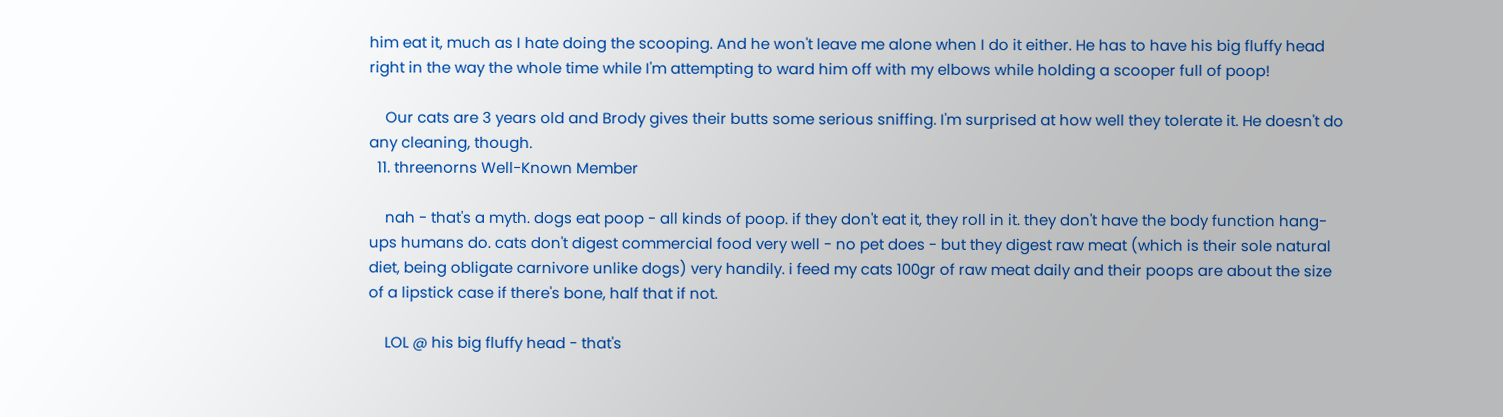him eat it, much as I hate doing the scooping. And he won't leave me alone when I do it either. He has to have his big fluffy head right in the way the whole time while I'm attempting to ward him off with my elbows while holding a scooper full of poop!

    Our cats are 3 years old and Brody gives their butts some serious sniffing. I'm surprised at how well they tolerate it. He doesn't do any cleaning, though.
  11. threenorns Well-Known Member

    nah - that's a myth. dogs eat poop - all kinds of poop. if they don't eat it, they roll in it. they don't have the body function hang-ups humans do. cats don't digest commercial food very well - no pet does - but they digest raw meat (which is their sole natural diet, being obligate carnivore unlike dogs) very handily. i feed my cats 100gr of raw meat daily and their poops are about the size of a lipstick case if there's bone, half that if not.

    LOL @ his big fluffy head - that's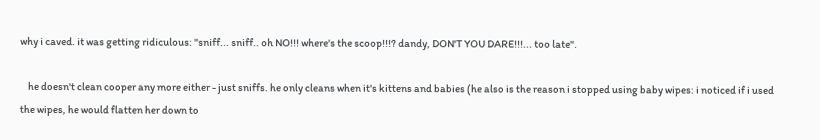why i caved. it was getting ridiculous: "sniff... sniff.. oh NO!!! where's the scoop!!!? dandy, DON'T YOU DARE!!!... too late".

    he doesn't clean cooper any more either - just sniffs. he only cleans when it's kittens and babies (he also is the reason i stopped using baby wipes: i noticed if i used the wipes, he would flatten her down to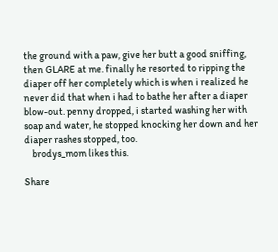the ground with a paw, give her butt a good sniffing, then GLARE at me. finally he resorted to ripping the diaper off her completely which is when i realized he never did that when i had to bathe her after a diaper blow-out. penny dropped, i started washing her with soap and water, he stopped knocking her down and her diaper rashes stopped, too.
    brodys_mom likes this.

Share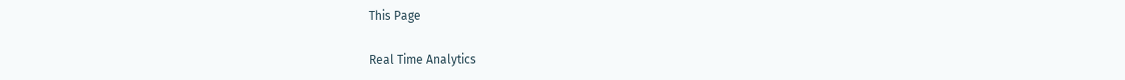This Page

Real Time Analytics